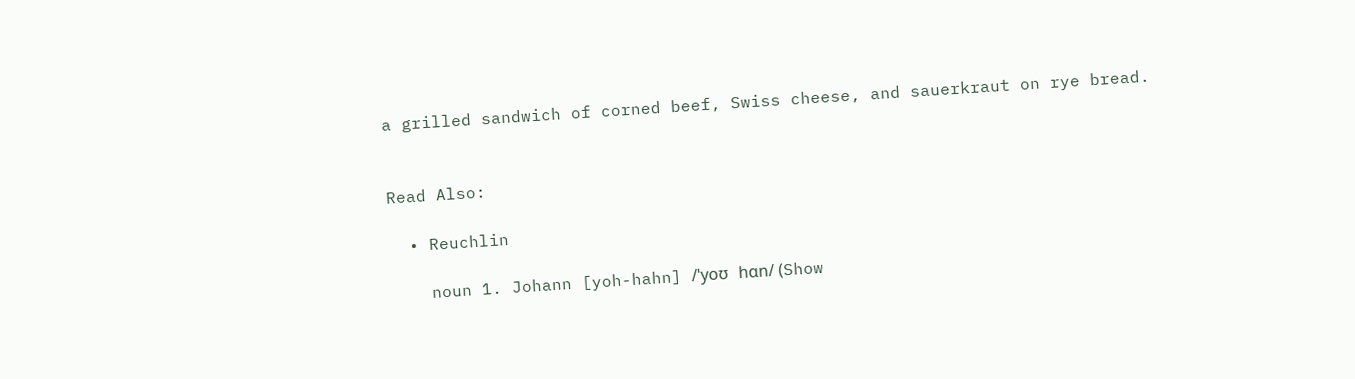a grilled sandwich of corned beef, Swiss cheese, and sauerkraut on rye bread.


Read Also:

  • Reuchlin

    noun 1. Johann [yoh-hahn] /ˈyoʊ hɑn/ (Show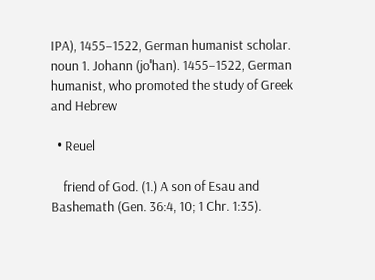IPA), 1455–1522, German humanist scholar. noun 1. Johann (joˈhan). 1455–1522, German humanist, who promoted the study of Greek and Hebrew

  • Reuel

    friend of God. (1.) A son of Esau and Bashemath (Gen. 36:4, 10; 1 Chr. 1:35).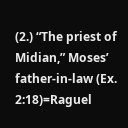(2.) “The priest of Midian,” Moses’ father-in-law (Ex. 2:18)=Raguel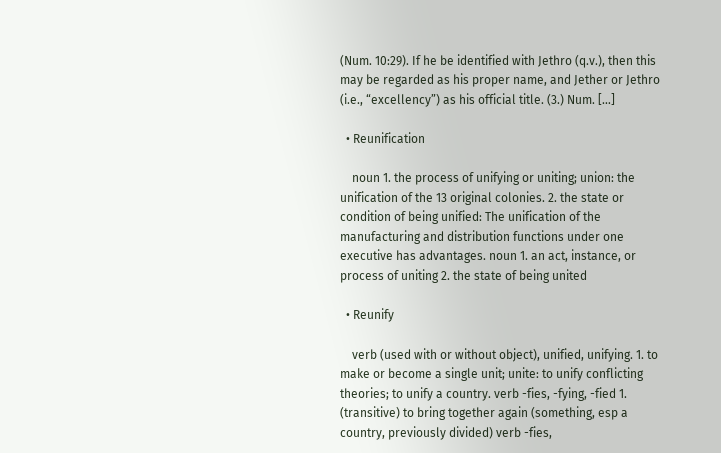(Num. 10:29). If he be identified with Jethro (q.v.), then this may be regarded as his proper name, and Jether or Jethro (i.e., “excellency”) as his official title. (3.) Num. […]

  • Reunification

    noun 1. the process of unifying or uniting; union: the unification of the 13 original colonies. 2. the state or condition of being unified: The unification of the manufacturing and distribution functions under one executive has advantages. noun 1. an act, instance, or process of uniting 2. the state of being united

  • Reunify

    verb (used with or without object), unified, unifying. 1. to make or become a single unit; unite: to unify conflicting theories; to unify a country. verb -fies, -fying, -fied 1. (transitive) to bring together again (something, esp a country, previously divided) verb -fies,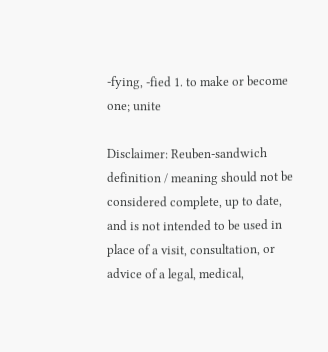-fying, -fied 1. to make or become one; unite

Disclaimer: Reuben-sandwich definition / meaning should not be considered complete, up to date, and is not intended to be used in place of a visit, consultation, or advice of a legal, medical,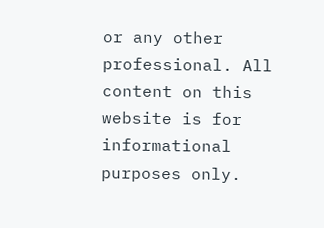or any other professional. All content on this website is for informational purposes only.